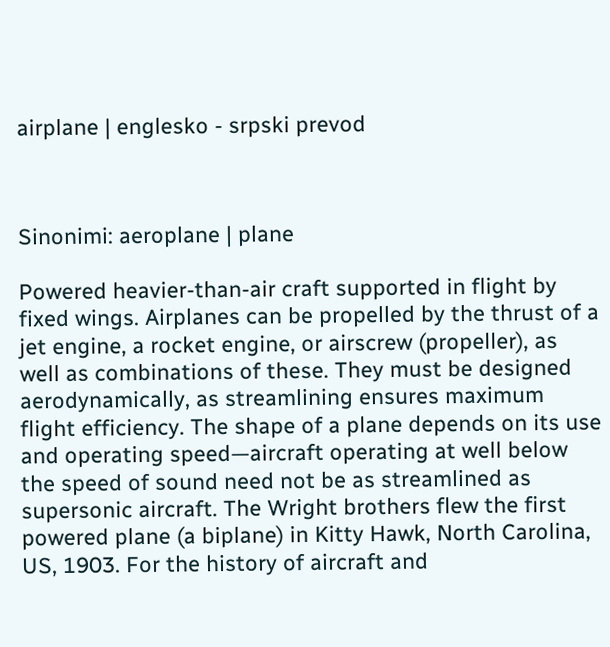airplane | englesko - srpski prevod



Sinonimi: aeroplane | plane

Powered heavier-than-air craft supported in flight by fixed wings. Airplanes can be propelled by the thrust of a jet engine, a rocket engine, or airscrew (propeller), as well as combinations of these. They must be designed aerodynamically, as streamlining ensures maximum flight efficiency. The shape of a plane depends on its use and operating speed—aircraft operating at well below the speed of sound need not be as streamlined as supersonic aircraft. The Wright brothers flew the first powered plane (a biplane) in Kitty Hawk, North Carolina, US, 1903. For the history of aircraft and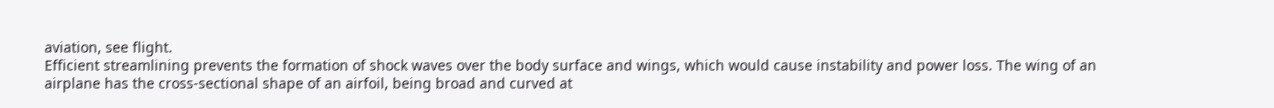aviation, see flight.
Efficient streamlining prevents the formation of shock waves over the body surface and wings, which would cause instability and power loss. The wing of an airplane has the cross-sectional shape of an airfoil, being broad and curved at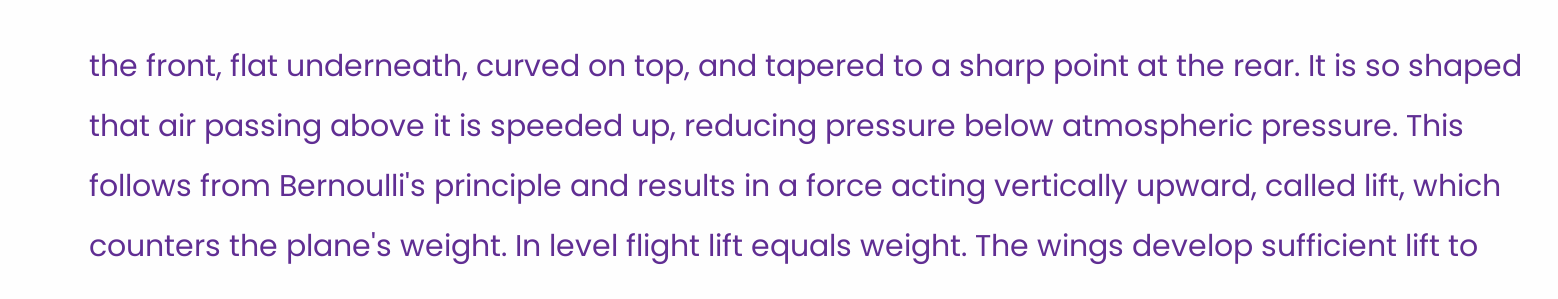the front, flat underneath, curved on top, and tapered to a sharp point at the rear. It is so shaped that air passing above it is speeded up, reducing pressure below atmospheric pressure. This follows from Bernoulli's principle and results in a force acting vertically upward, called lift, which counters the plane's weight. In level flight lift equals weight. The wings develop sufficient lift to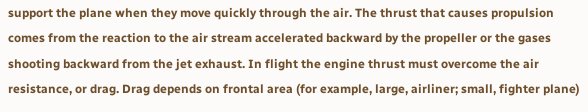support the plane when they move quickly through the air. The thrust that causes propulsion comes from the reaction to the air stream accelerated backward by the propeller or the gases shooting backward from the jet exhaust. In flight the engine thrust must overcome the air resistance, or drag. Drag depends on frontal area (for example, large, airliner; small, fighter plane)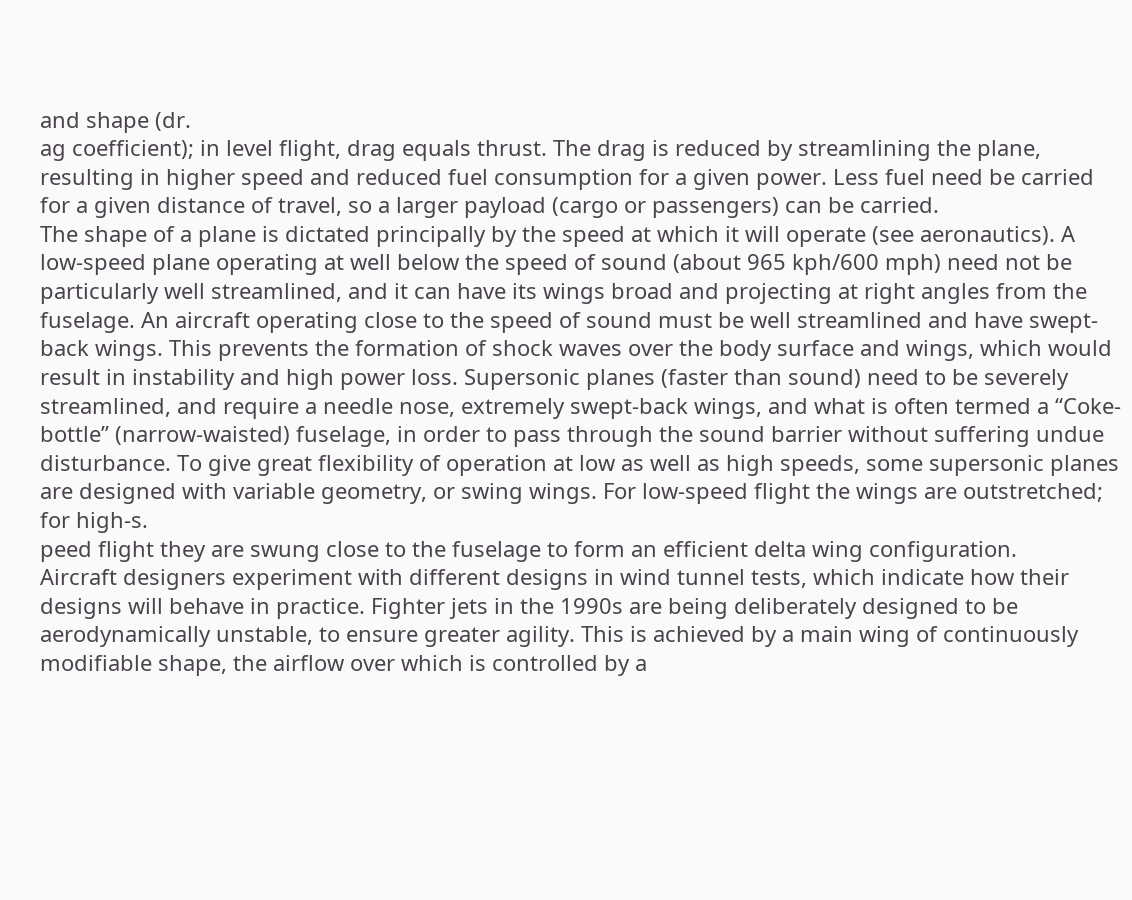and shape (dr.
ag coefficient); in level flight, drag equals thrust. The drag is reduced by streamlining the plane, resulting in higher speed and reduced fuel consumption for a given power. Less fuel need be carried for a given distance of travel, so a larger payload (cargo or passengers) can be carried.
The shape of a plane is dictated principally by the speed at which it will operate (see aeronautics). A low-speed plane operating at well below the speed of sound (about 965 kph/600 mph) need not be particularly well streamlined, and it can have its wings broad and projecting at right angles from the fuselage. An aircraft operating close to the speed of sound must be well streamlined and have swept-back wings. This prevents the formation of shock waves over the body surface and wings, which would result in instability and high power loss. Supersonic planes (faster than sound) need to be severely streamlined, and require a needle nose, extremely swept-back wings, and what is often termed a “Coke-bottle” (narrow-waisted) fuselage, in order to pass through the sound barrier without suffering undue disturbance. To give great flexibility of operation at low as well as high speeds, some supersonic planes are designed with variable geometry, or swing wings. For low-speed flight the wings are outstretched; for high-s.
peed flight they are swung close to the fuselage to form an efficient delta wing configuration.
Aircraft designers experiment with different designs in wind tunnel tests, which indicate how their designs will behave in practice. Fighter jets in the 1990s are being deliberately designed to be aerodynamically unstable, to ensure greater agility. This is achieved by a main wing of continuously modifiable shape, the airflow over which is controlled by a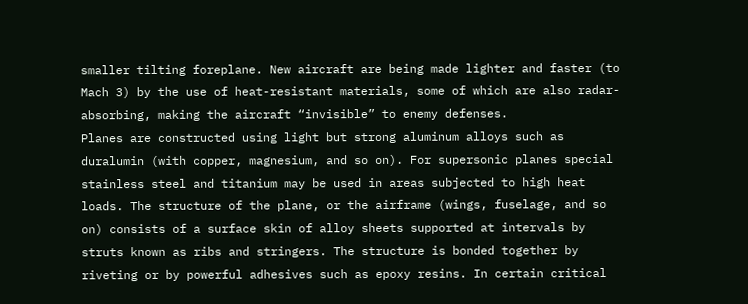smaller tilting foreplane. New aircraft are being made lighter and faster (to Mach 3) by the use of heat-resistant materials, some of which are also radar-absorbing, making the aircraft “invisible” to enemy defenses.
Planes are constructed using light but strong aluminum alloys such as duralumin (with copper, magnesium, and so on). For supersonic planes special stainless steel and titanium may be used in areas subjected to high heat loads. The structure of the plane, or the airframe (wings, fuselage, and so on) consists of a surface skin of alloy sheets supported at intervals by struts known as ribs and stringers. The structure is bonded together by riveting or by powerful adhesives such as epoxy resins. In certain critical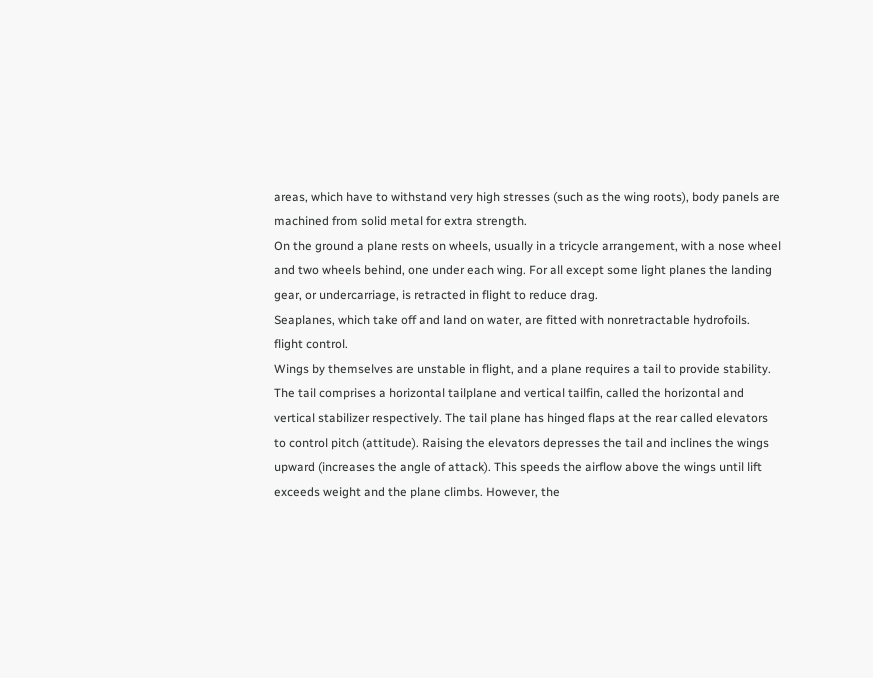areas, which have to withstand very high stresses (such as the wing roots), body panels are machined from solid metal for extra strength.
On the ground a plane rests on wheels, usually in a tricycle arrangement, with a nose wheel and two wheels behind, one under each wing. For all except some light planes the landing gear, or undercarriage, is retracted in flight to reduce drag.
Seaplanes, which take off and land on water, are fitted with nonretractable hydrofoils.
flight control.
Wings by themselves are unstable in flight, and a plane requires a tail to provide stability. The tail comprises a horizontal tailplane and vertical tailfin, called the horizontal and vertical stabilizer respectively. The tail plane has hinged flaps at the rear called elevators to control pitch (attitude). Raising the elevators depresses the tail and inclines the wings upward (increases the angle of attack). This speeds the airflow above the wings until lift exceeds weight and the plane climbs. However, the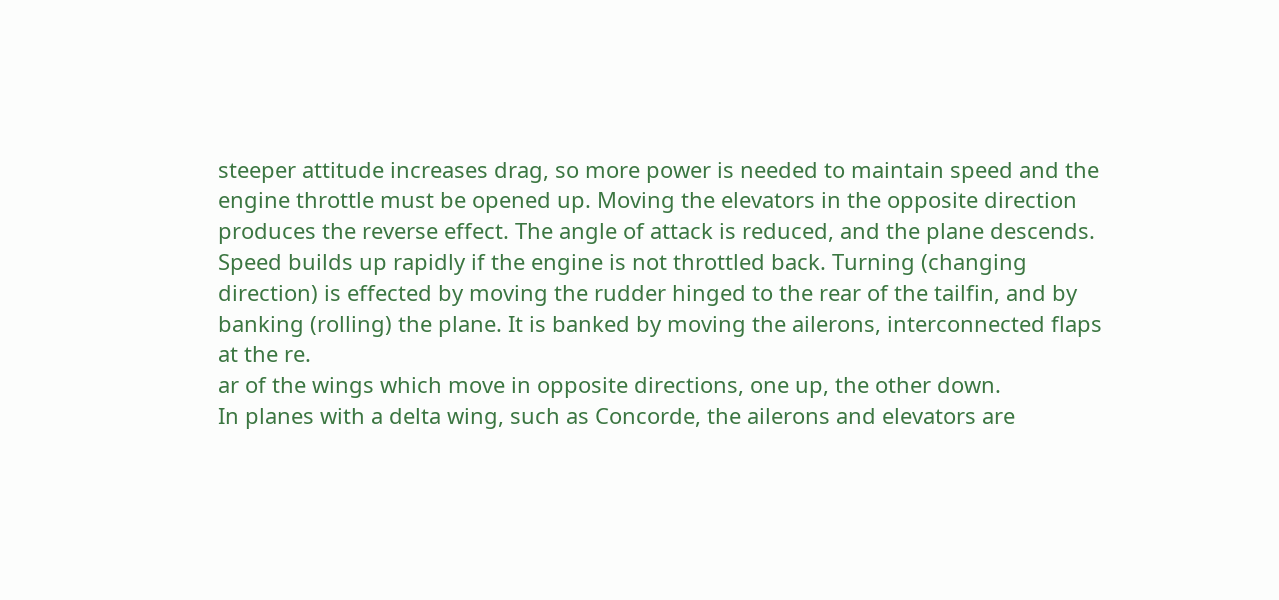steeper attitude increases drag, so more power is needed to maintain speed and the engine throttle must be opened up. Moving the elevators in the opposite direction produces the reverse effect. The angle of attack is reduced, and the plane descends. Speed builds up rapidly if the engine is not throttled back. Turning (changing direction) is effected by moving the rudder hinged to the rear of the tailfin, and by banking (rolling) the plane. It is banked by moving the ailerons, interconnected flaps at the re.
ar of the wings which move in opposite directions, one up, the other down.
In planes with a delta wing, such as Concorde, the ailerons and elevators are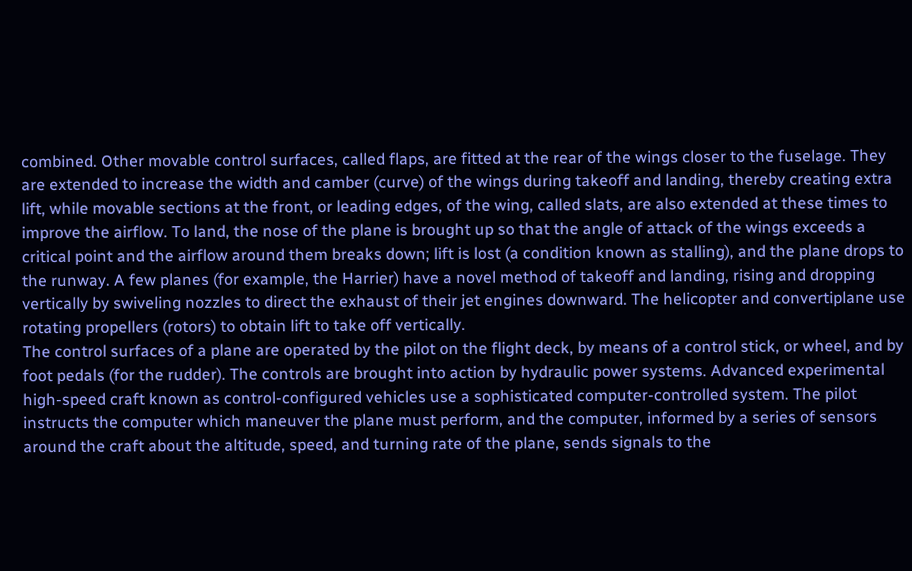combined. Other movable control surfaces, called flaps, are fitted at the rear of the wings closer to the fuselage. They are extended to increase the width and camber (curve) of the wings during takeoff and landing, thereby creating extra lift, while movable sections at the front, or leading edges, of the wing, called slats, are also extended at these times to improve the airflow. To land, the nose of the plane is brought up so that the angle of attack of the wings exceeds a critical point and the airflow around them breaks down; lift is lost (a condition known as stalling), and the plane drops to the runway. A few planes (for example, the Harrier) have a novel method of takeoff and landing, rising and dropping vertically by swiveling nozzles to direct the exhaust of their jet engines downward. The helicopter and convertiplane use rotating propellers (rotors) to obtain lift to take off vertically.
The control surfaces of a plane are operated by the pilot on the flight deck, by means of a control stick, or wheel, and by foot pedals (for the rudder). The controls are brought into action by hydraulic power systems. Advanced experimental high-speed craft known as control-configured vehicles use a sophisticated computer-controlled system. The pilot instructs the computer which maneuver the plane must perform, and the computer, informed by a series of sensors around the craft about the altitude, speed, and turning rate of the plane, sends signals to the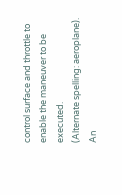control surface and throttle to enable the maneuver to be executed.
(Alternate spelling: aeroplane).
An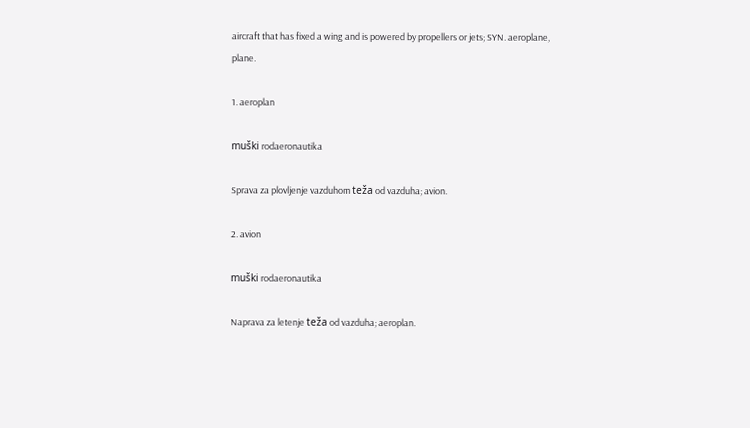aircraft that has fixed a wing and is powered by propellers or jets; SYN. aeroplane, plane.

1. aeroplan

muški rodaeronautika

Sprava za plovljenje vazduhom teža od vazduha; avion.

2. avion

muški rodaeronautika

Naprava za letenje teža od vazduha; aeroplan.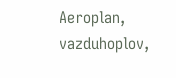Aeroplan, vazduhoplov,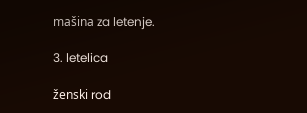mašina za letenje.

3. letelica

ženski rod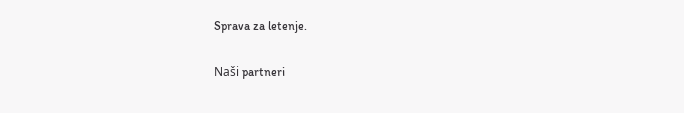Sprava za letenje.

Naši partneri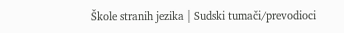Škole stranih jezika | Sudski tumači/prevodioci